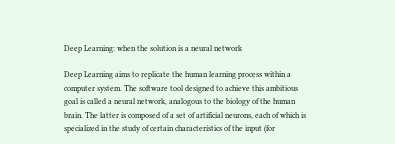Deep Learning: when the solution is a neural network

Deep Learning aims to replicate the human learning process within a computer system. The software tool designed to achieve this ambitious goal is called a neural network, analogous to the biology of the human brain. The latter is composed of a set of artificial neurons, each of which is specialized in the study of certain characteristics of the input (for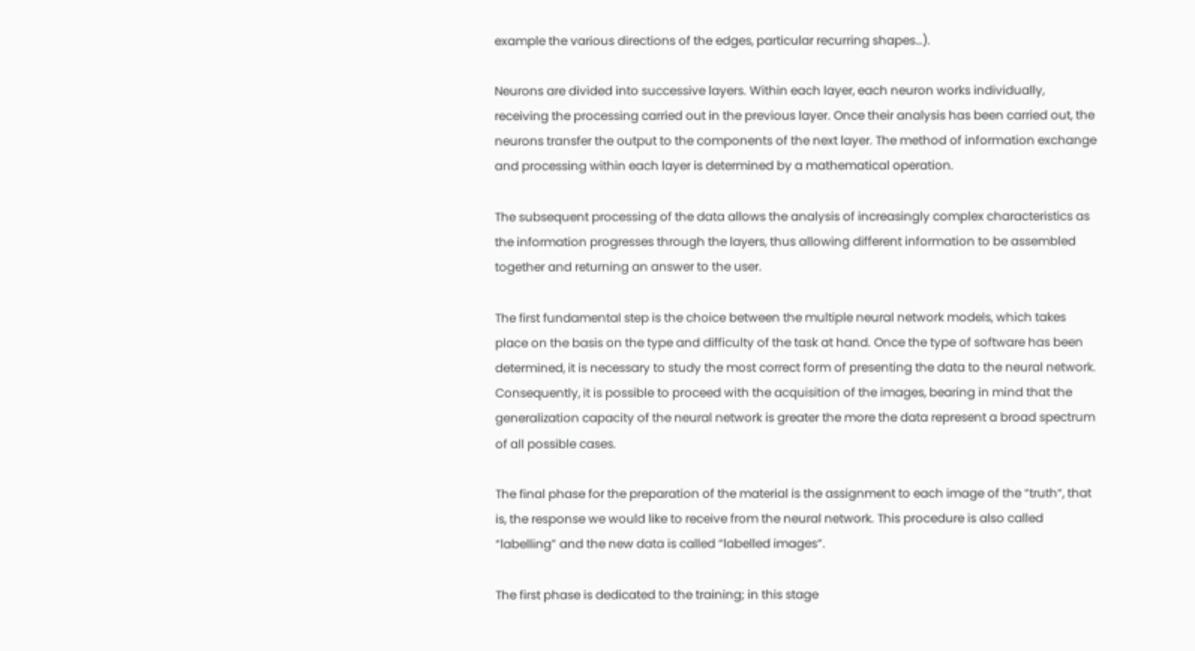example the various directions of the edges, particular recurring shapes…).

Neurons are divided into successive layers. Within each layer, each neuron works individually, receiving the processing carried out in the previous layer. Once their analysis has been carried out, the neurons transfer the output to the components of the next layer. The method of information exchange and processing within each layer is determined by a mathematical operation.

The subsequent processing of the data allows the analysis of increasingly complex characteristics as the information progresses through the layers, thus allowing different information to be assembled together and returning an answer to the user.

The first fundamental step is the choice between the multiple neural network models, which takes place on the basis on the type and difficulty of the task at hand. Once the type of software has been determined, it is necessary to study the most correct form of presenting the data to the neural network. Consequently, it is possible to proceed with the acquisition of the images, bearing in mind that the generalization capacity of the neural network is greater the more the data represent a broad spectrum of all possible cases.

The final phase for the preparation of the material is the assignment to each image of the “truth“, that is, the response we would like to receive from the neural network. This procedure is also called “labelling” and the new data is called “labelled images“.

The first phase is dedicated to the training; in this stage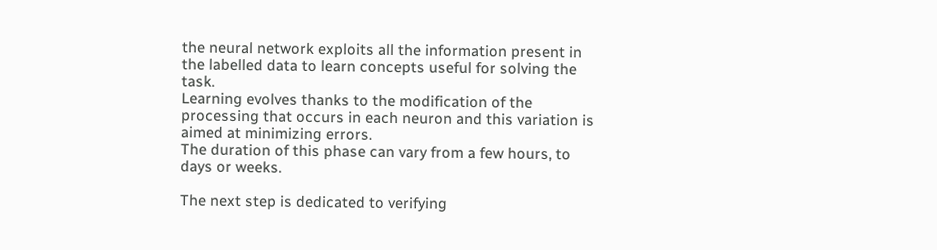the neural network exploits all the information present in the labelled data to learn concepts useful for solving the task.
Learning evolves thanks to the modification of the processing that occurs in each neuron and this variation is aimed at minimizing errors.
The duration of this phase can vary from a few hours, to days or weeks.

The next step is dedicated to verifying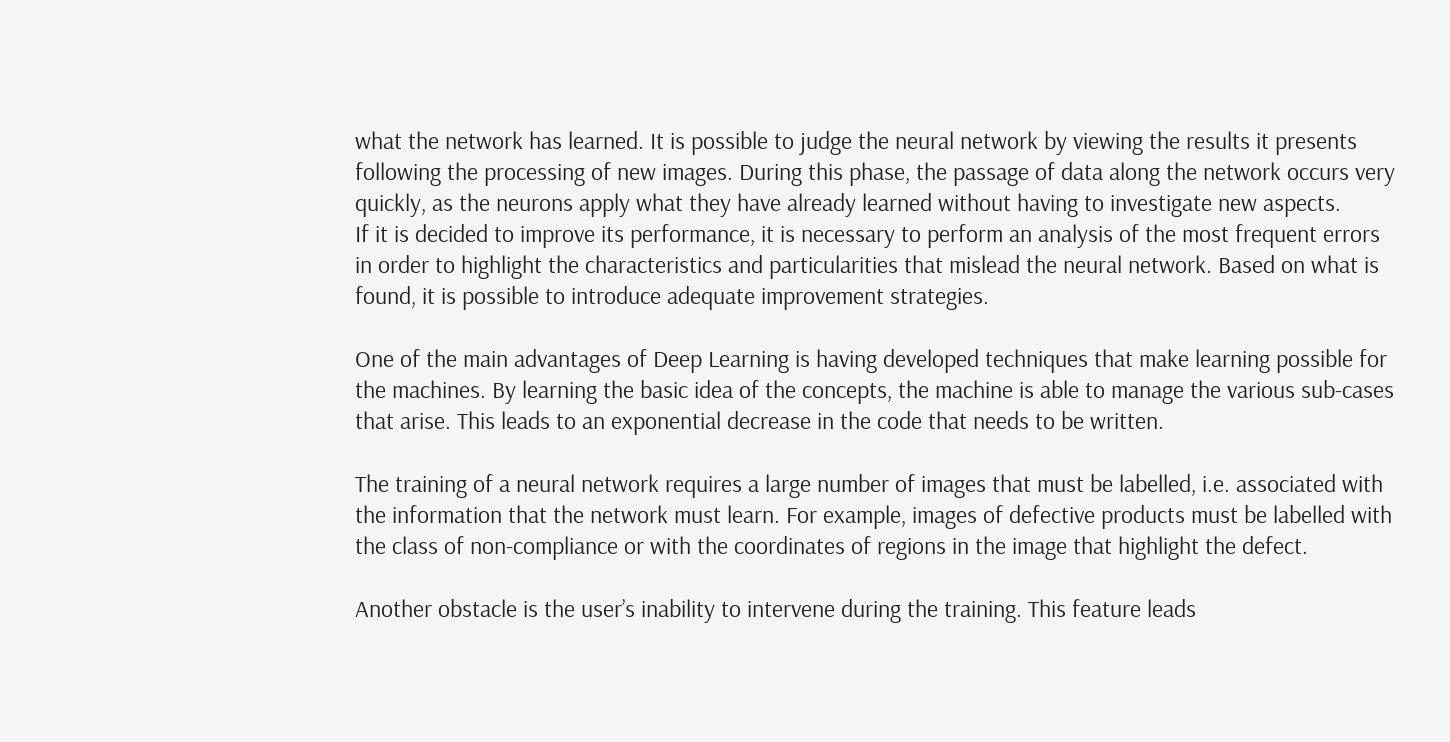what the network has learned. It is possible to judge the neural network by viewing the results it presents following the processing of new images. During this phase, the passage of data along the network occurs very quickly, as the neurons apply what they have already learned without having to investigate new aspects.
If it is decided to improve its performance, it is necessary to perform an analysis of the most frequent errors in order to highlight the characteristics and particularities that mislead the neural network. Based on what is found, it is possible to introduce adequate improvement strategies.

One of the main advantages of Deep Learning is having developed techniques that make learning possible for the machines. By learning the basic idea of the concepts, the machine is able to manage the various sub-cases that arise. This leads to an exponential decrease in the code that needs to be written.

The training of a neural network requires a large number of images that must be labelled, i.e. associated with the information that the network must learn. For example, images of defective products must be labelled with the class of non-compliance or with the coordinates of regions in the image that highlight the defect.

Another obstacle is the user’s inability to intervene during the training. This feature leads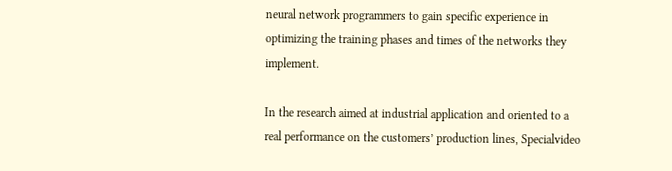neural network programmers to gain specific experience in optimizing the training phases and times of the networks they implement.

In the research aimed at industrial application and oriented to a real performance on the customers’ production lines, Specialvideo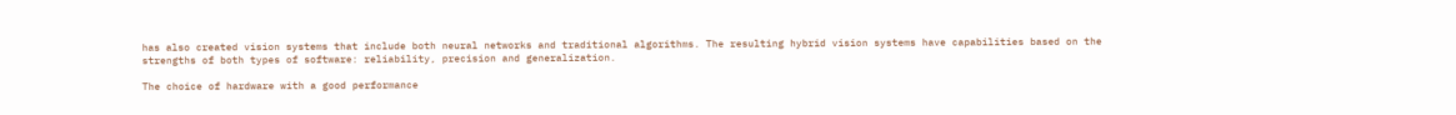has also created vision systems that include both neural networks and traditional algorithms. The resulting hybrid vision systems have capabilities based on the strengths of both types of software: reliability, precision and generalization.

The choice of hardware with a good performance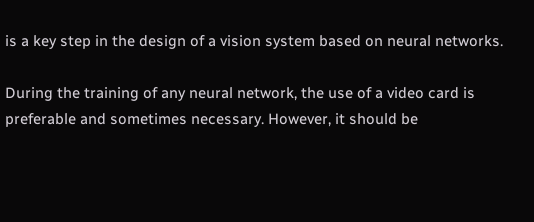is a key step in the design of a vision system based on neural networks.

During the training of any neural network, the use of a video card is preferable and sometimes necessary. However, it should be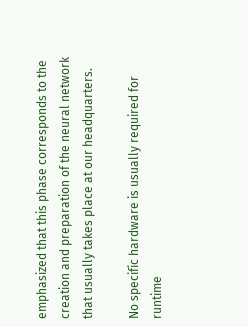emphasized that this phase corresponds to the creation and preparation of the neural network that usually takes place at our headquarters.

No specific hardware is usually required for runtime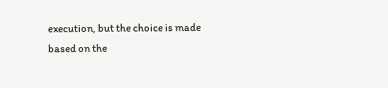execution, but the choice is made based on the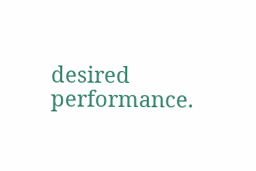desired performance.